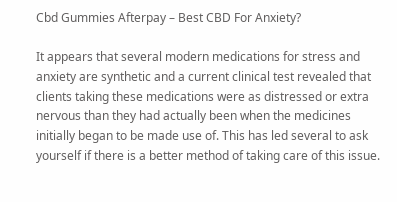Cbd Gummies Afterpay – Best CBD For Anxiety?

It appears that several modern medications for stress and anxiety are synthetic and a current clinical test revealed that clients taking these medications were as distressed or extra nervous than they had actually been when the medicines initially began to be made use of. This has led several to ask yourself if there is a better method of taking care of this issue.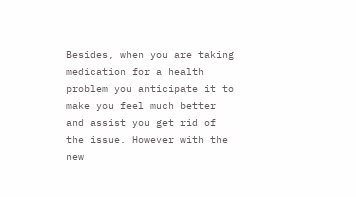Besides, when you are taking medication for a health problem you anticipate it to make you feel much better and assist you get rid of the issue. However with the new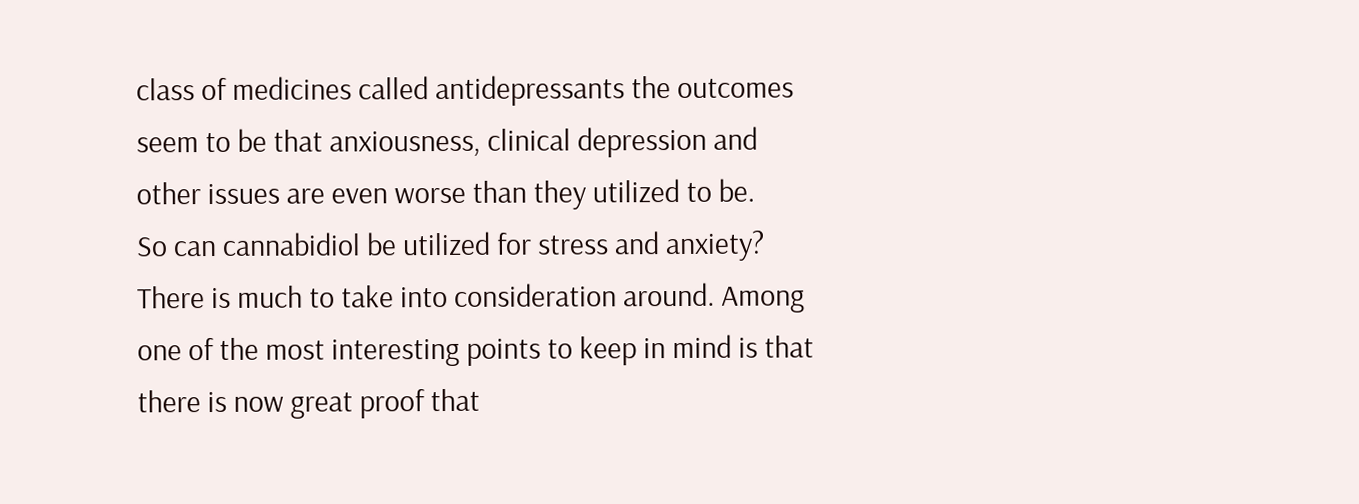class of medicines called antidepressants the outcomes seem to be that anxiousness, clinical depression and other issues are even worse than they utilized to be.
So can cannabidiol be utilized for stress and anxiety? There is much to take into consideration around. Among one of the most interesting points to keep in mind is that there is now great proof that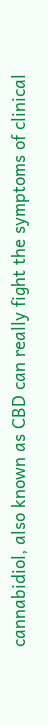cannabidiol, also known as CBD can really fight the symptoms of clinical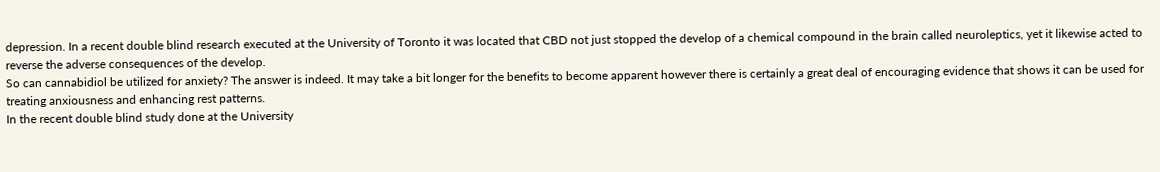depression. In a recent double blind research executed at the University of Toronto it was located that CBD not just stopped the develop of a chemical compound in the brain called neuroleptics, yet it likewise acted to reverse the adverse consequences of the develop.
So can cannabidiol be utilized for anxiety? The answer is indeed. It may take a bit longer for the benefits to become apparent however there is certainly a great deal of encouraging evidence that shows it can be used for treating anxiousness and enhancing rest patterns.
In the recent double blind study done at the University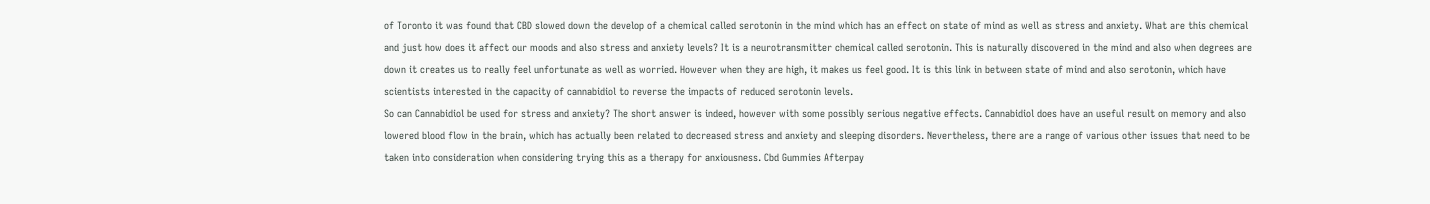of Toronto it was found that CBD slowed down the develop of a chemical called serotonin in the mind which has an effect on state of mind as well as stress and anxiety. What are this chemical and just how does it affect our moods and also stress and anxiety levels? It is a neurotransmitter chemical called serotonin. This is naturally discovered in the mind and also when degrees are down it creates us to really feel unfortunate as well as worried. However when they are high, it makes us feel good. It is this link in between state of mind and also serotonin, which have scientists interested in the capacity of cannabidiol to reverse the impacts of reduced serotonin levels.
So can Cannabidiol be used for stress and anxiety? The short answer is indeed, however with some possibly serious negative effects. Cannabidiol does have an useful result on memory and also lowered blood flow in the brain, which has actually been related to decreased stress and anxiety and sleeping disorders. Nevertheless, there are a range of various other issues that need to be taken into consideration when considering trying this as a therapy for anxiousness. Cbd Gummies Afterpay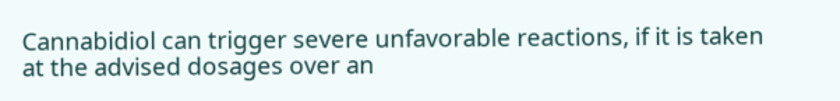Cannabidiol can trigger severe unfavorable reactions, if it is taken at the advised dosages over an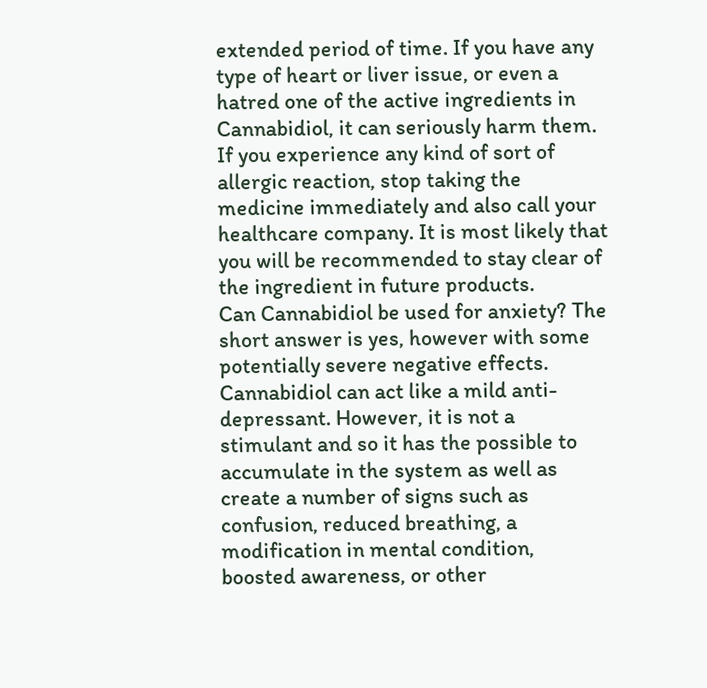extended period of time. If you have any type of heart or liver issue, or even a hatred one of the active ingredients in Cannabidiol, it can seriously harm them. If you experience any kind of sort of allergic reaction, stop taking the medicine immediately and also call your healthcare company. It is most likely that you will be recommended to stay clear of the ingredient in future products.
Can Cannabidiol be used for anxiety? The short answer is yes, however with some potentially severe negative effects. Cannabidiol can act like a mild anti-depressant. However, it is not a stimulant and so it has the possible to accumulate in the system as well as create a number of signs such as confusion, reduced breathing, a modification in mental condition, boosted awareness, or other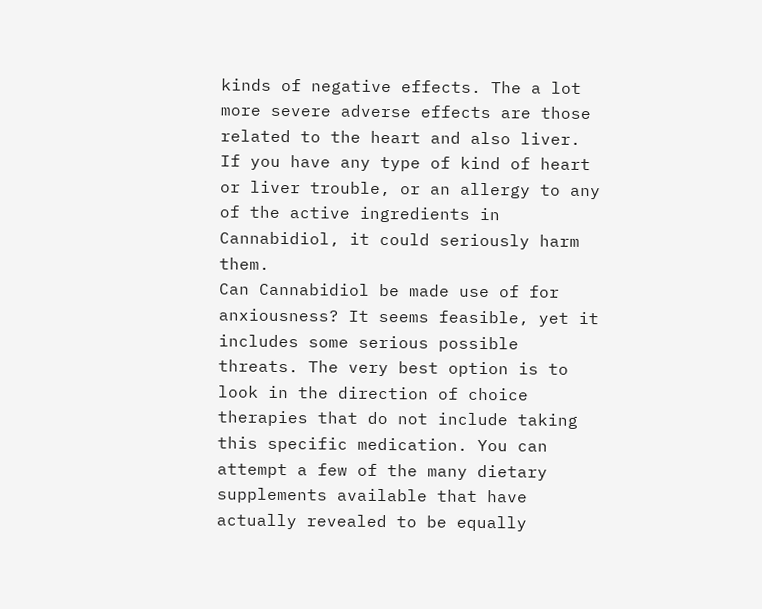kinds of negative effects. The a lot more severe adverse effects are those related to the heart and also liver. If you have any type of kind of heart or liver trouble, or an allergy to any of the active ingredients in Cannabidiol, it could seriously harm them.
Can Cannabidiol be made use of for anxiousness? It seems feasible, yet it includes some serious possible threats. The very best option is to look in the direction of choice therapies that do not include taking this specific medication. You can attempt a few of the many dietary supplements available that have actually revealed to be equally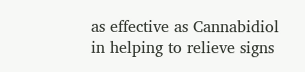as effective as Cannabidiol in helping to relieve signs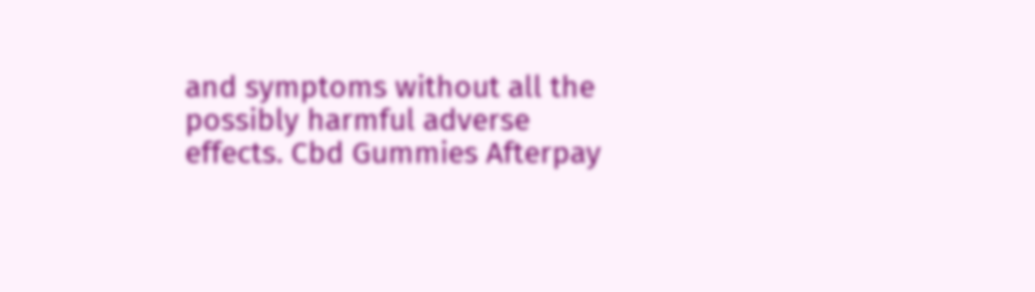and symptoms without all the possibly harmful adverse effects. Cbd Gummies Afterpay